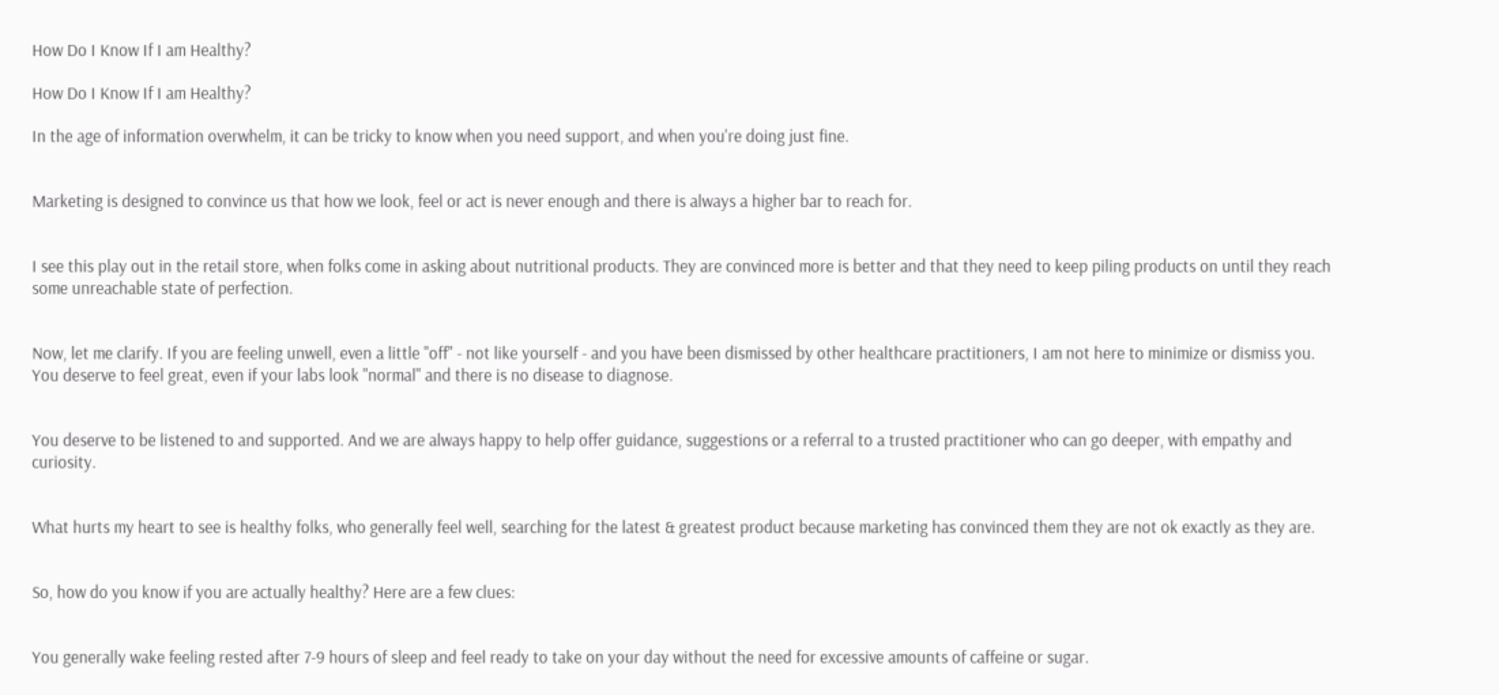How Do I Know If I am Healthy?

How Do I Know If I am Healthy?

In the age of information overwhelm, it can be tricky to know when you need support, and when you're doing just fine.


Marketing is designed to convince us that how we look, feel or act is never enough and there is always a higher bar to reach for.


I see this play out in the retail store, when folks come in asking about nutritional products. They are convinced more is better and that they need to keep piling products on until they reach some unreachable state of perfection.


Now, let me clarify. If you are feeling unwell, even a little "off" - not like yourself - and you have been dismissed by other healthcare practitioners, I am not here to minimize or dismiss you. You deserve to feel great, even if your labs look "normal" and there is no disease to diagnose.


You deserve to be listened to and supported. And we are always happy to help offer guidance, suggestions or a referral to a trusted practitioner who can go deeper, with empathy and curiosity.


What hurts my heart to see is healthy folks, who generally feel well, searching for the latest & greatest product because marketing has convinced them they are not ok exactly as they are.


So, how do you know if you are actually healthy? Here are a few clues:


You generally wake feeling rested after 7-9 hours of sleep and feel ready to take on your day without the need for excessive amounts of caffeine or sugar.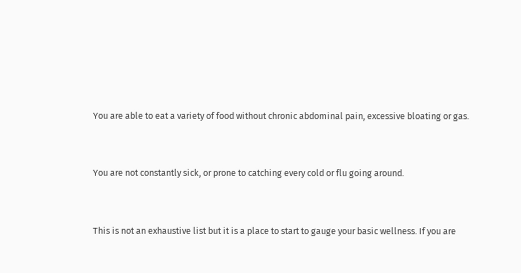You are able to eat a variety of food without chronic abdominal pain, excessive bloating or gas.


You are not constantly sick, or prone to catching every cold or flu going around.


This is not an exhaustive list but it is a place to start to gauge your basic wellness. If you are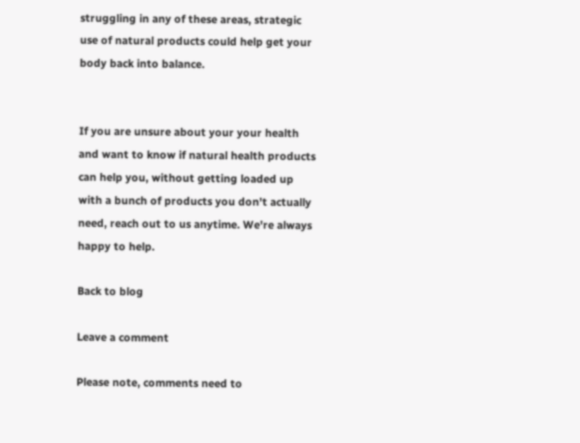struggling in any of these areas, strategic use of natural products could help get your body back into balance.


If you are unsure about your your health and want to know if natural health products can help you, without getting loaded up with a bunch of products you don't actually need, reach out to us anytime. We're always happy to help.

Back to blog

Leave a comment

Please note, comments need to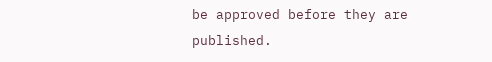be approved before they are published.